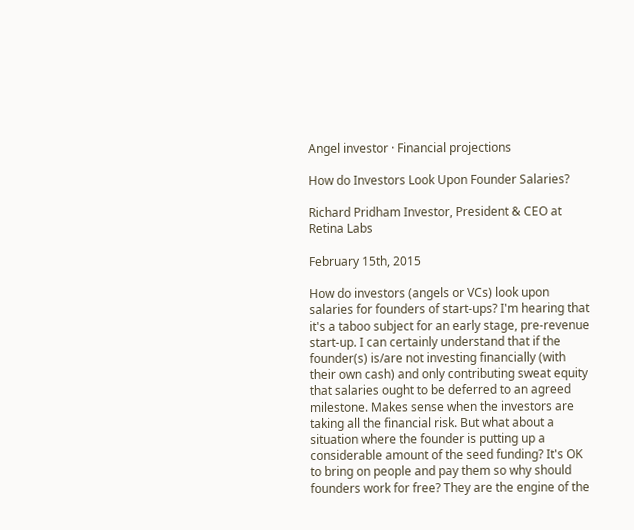Angel investor · Financial projections

How do Investors Look Upon Founder Salaries?

Richard Pridham Investor, President & CEO at Retina Labs

February 15th, 2015

How do investors (angels or VCs) look upon salaries for founders of start-ups? I'm hearing that it's a taboo subject for an early stage, pre-revenue start-up. I can certainly understand that if the founder(s) is/are not investing financially (with their own cash) and only contributing sweat equity that salaries ought to be deferred to an agreed milestone. Makes sense when the investors are taking all the financial risk. But what about a situation where the founder is putting up a considerable amount of the seed funding? It's OK to bring on people and pay them so why should founders work for free? They are the engine of the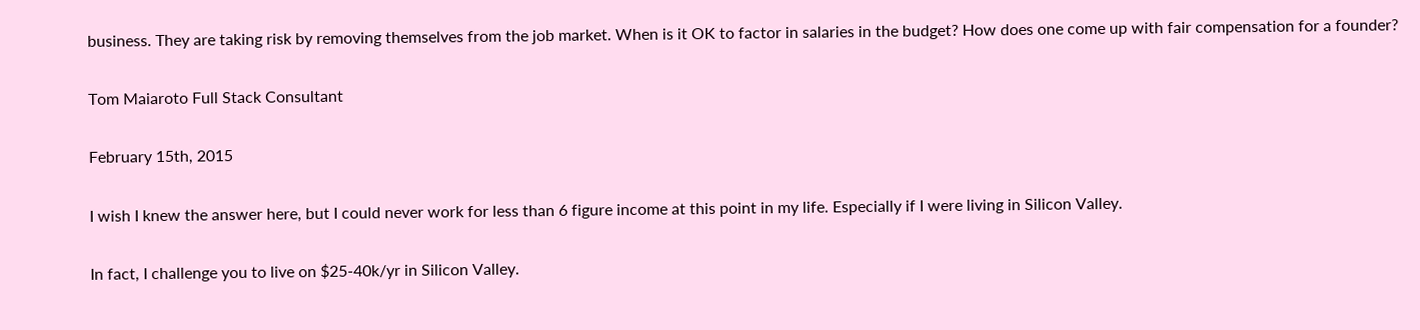business. They are taking risk by removing themselves from the job market. When is it OK to factor in salaries in the budget? How does one come up with fair compensation for a founder?

Tom Maiaroto Full Stack Consultant

February 15th, 2015

I wish I knew the answer here, but I could never work for less than 6 figure income at this point in my life. Especially if I were living in Silicon Valley.

In fact, I challenge you to live on $25-40k/yr in Silicon Valley.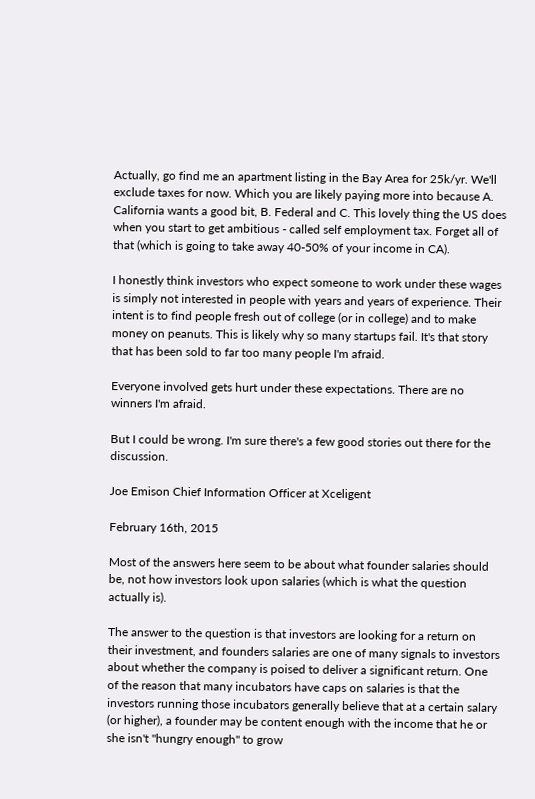Actually, go find me an apartment listing in the Bay Area for 25k/yr. We'll exclude taxes for now. Which you are likely paying more into because A. California wants a good bit, B. Federal and C. This lovely thing the US does when you start to get ambitious - called self employment tax. Forget all of that (which is going to take away 40-50% of your income in CA).

I honestly think investors who expect someone to work under these wages is simply not interested in people with years and years of experience. Their intent is to find people fresh out of college (or in college) and to make money on peanuts. This is likely why so many startups fail. It's that story that has been sold to far too many people I'm afraid.

Everyone involved gets hurt under these expectations. There are no winners I'm afraid.

But I could be wrong. I'm sure there's a few good stories out there for the discussion.

Joe Emison Chief Information Officer at Xceligent

February 16th, 2015

Most of the answers here seem to be about what founder salaries should be, not how investors look upon salaries (which is what the question actually is).

The answer to the question is that investors are looking for a return on their investment, and founders salaries are one of many signals to investors about whether the company is poised to deliver a significant return. One of the reason that many incubators have caps on salaries is that the investors running those incubators generally believe that at a certain salary (or higher), a founder may be content enough with the income that he or she isn't "hungry enough" to grow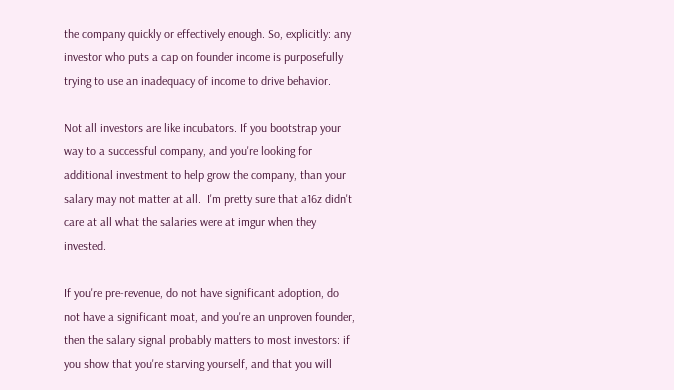the company quickly or effectively enough. So, explicitly: any investor who puts a cap on founder income is purposefully trying to use an inadequacy of income to drive behavior.

Not all investors are like incubators. If you bootstrap your way to a successful company, and you're looking for additional investment to help grow the company, than your salary may not matter at all.  I'm pretty sure that a16z didn't care at all what the salaries were at imgur when they invested.

If you're pre-revenue, do not have significant adoption, do not have a significant moat, and you're an unproven founder, then the salary signal probably matters to most investors: if you show that you're starving yourself, and that you will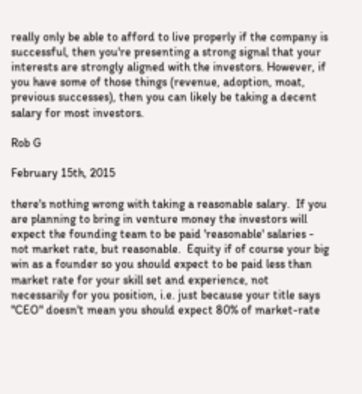really only be able to afford to live properly if the company is successful, then you're presenting a strong signal that your interests are strongly aligned with the investors. However, if you have some of those things (revenue, adoption, moat, previous successes), then you can likely be taking a decent salary for most investors.

Rob G

February 15th, 2015

there's nothing wrong with taking a reasonable salary.  If you are planning to bring in venture money the investors will expect the founding team to be paid 'reasonable' salaries - not market rate, but reasonable.  Equity if of course your big win as a founder so you should expect to be paid less than market rate for your skill set and experience, not necessarily for you position, i.e. just because your title says "CEO" doesn't mean you should expect 80% of market-rate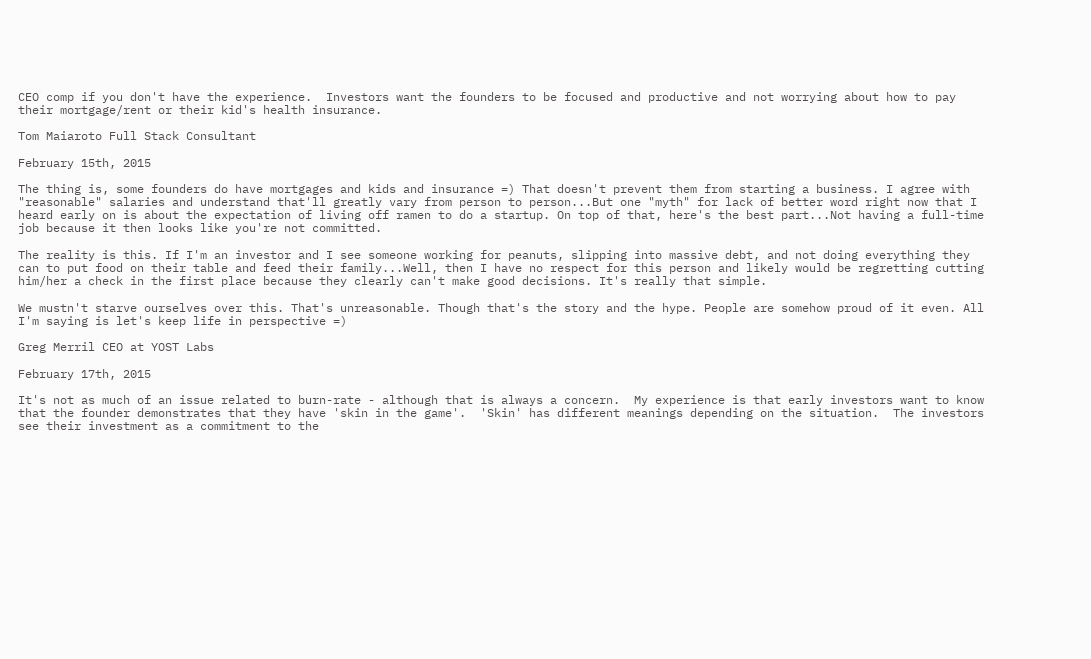CEO comp if you don't have the experience.  Investors want the founders to be focused and productive and not worrying about how to pay their mortgage/rent or their kid's health insurance.

Tom Maiaroto Full Stack Consultant

February 15th, 2015

The thing is, some founders do have mortgages and kids and insurance =) That doesn't prevent them from starting a business. I agree with "reasonable" salaries and understand that'll greatly vary from person to person...But one "myth" for lack of better word right now that I heard early on is about the expectation of living off ramen to do a startup. On top of that, here's the best part...Not having a full-time job because it then looks like you're not committed.

The reality is this. If I'm an investor and I see someone working for peanuts, slipping into massive debt, and not doing everything they can to put food on their table and feed their family...Well, then I have no respect for this person and likely would be regretting cutting him/her a check in the first place because they clearly can't make good decisions. It's really that simple.

We mustn't starve ourselves over this. That's unreasonable. Though that's the story and the hype. People are somehow proud of it even. All I'm saying is let's keep life in perspective =)

Greg Merril CEO at YOST Labs

February 17th, 2015

It's not as much of an issue related to burn-rate - although that is always a concern.  My experience is that early investors want to know that the founder demonstrates that they have 'skin in the game'.  'Skin' has different meanings depending on the situation.  The investors see their investment as a commitment to the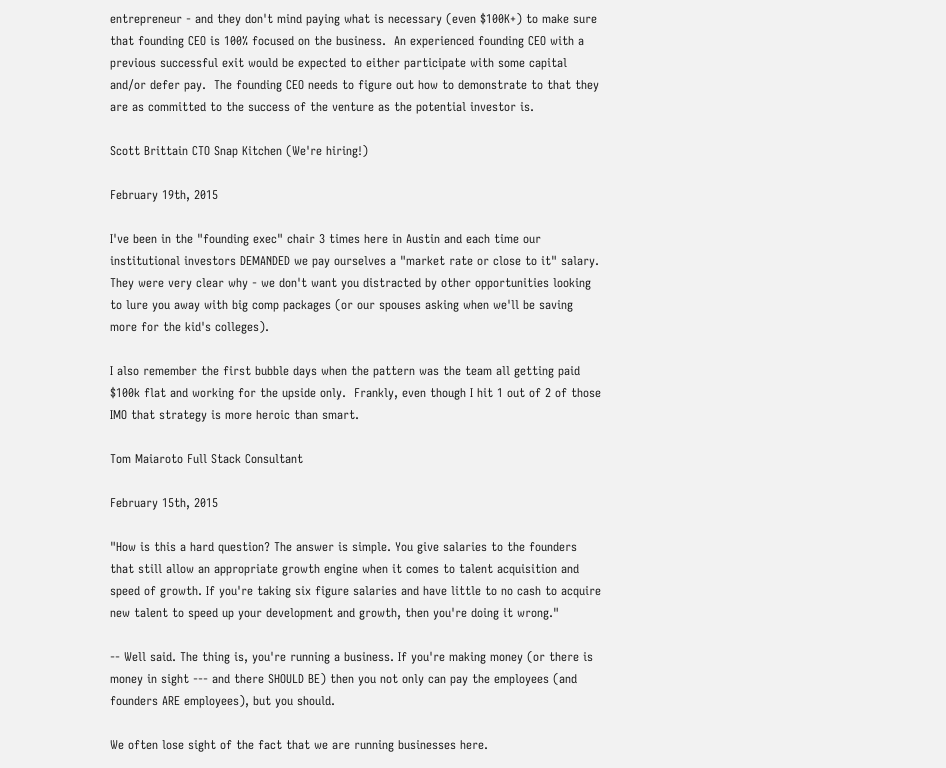entrepreneur - and they don't mind paying what is necessary (even $100K+) to make sure that founding CEO is 100% focused on the business.  An experienced founding CEO with a previous successful exit would be expected to either participate with some capital and/or defer pay.  The founding CEO needs to figure out how to demonstrate to that they are as committed to the success of the venture as the potential investor is.

Scott Brittain CTO Snap Kitchen (We're hiring!)

February 19th, 2015

I've been in the "founding exec" chair 3 times here in Austin and each time our institutional investors DEMANDED we pay ourselves a "market rate or close to it" salary.  They were very clear why - we don't want you distracted by other opportunities looking to lure you away with big comp packages (or our spouses asking when we'll be saving more for the kid's colleges).

I also remember the first bubble days when the pattern was the team all getting paid $100k flat and working for the upside only.  Frankly, even though I hit 1 out of 2 of those IMO that strategy is more heroic than smart.

Tom Maiaroto Full Stack Consultant

February 15th, 2015

"How is this a hard question? The answer is simple. You give salaries to the founders that still allow an appropriate growth engine when it comes to talent acquisition and speed of growth. If you're taking six figure salaries and have little to no cash to acquire new talent to speed up your development and growth, then you're doing it wrong."

-- Well said. The thing is, you're running a business. If you're making money (or there is money in sight --- and there SHOULD BE) then you not only can pay the employees (and founders ARE employees), but you should.

We often lose sight of the fact that we are running businesses here.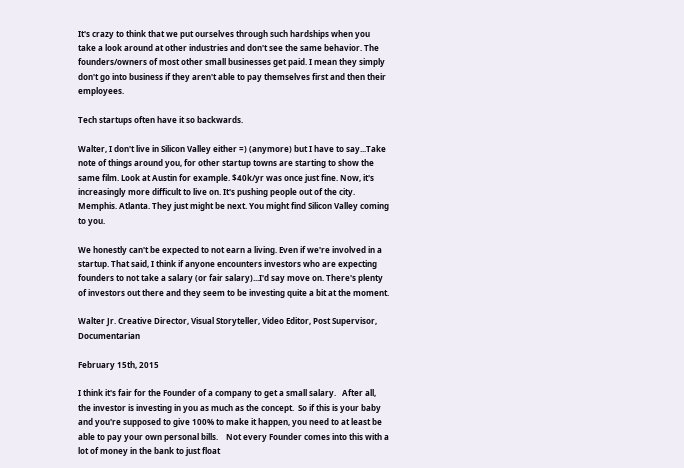It's crazy to think that we put ourselves through such hardships when you take a look around at other industries and don't see the same behavior. The founders/owners of most other small businesses get paid. I mean they simply don't go into business if they aren't able to pay themselves first and then their employees.

Tech startups often have it so backwards.

Walter, I don't live in Silicon Valley either =) (anymore) but I have to say...Take note of things around you, for other startup towns are starting to show the same film. Look at Austin for example. $40k/yr was once just fine. Now, it's increasingly more difficult to live on. It's pushing people out of the city. Memphis. Atlanta. They just might be next. You might find Silicon Valley coming to you.

We honestly can't be expected to not earn a living. Even if we're involved in a startup. That said, I think if anyone encounters investors who are expecting founders to not take a salary (or fair salary)...I'd say move on. There's plenty of investors out there and they seem to be investing quite a bit at the moment.

Walter Jr. Creative Director, Visual Storyteller, Video Editor, Post Supervisor, Documentarian

February 15th, 2015

I think it's fair for the Founder of a company to get a small salary.   After all, the investor is investing in you as much as the concept.  So if this is your baby and you're supposed to give 100% to make it happen, you need to at least be able to pay your own personal bills.    Not every Founder comes into this with a lot of money in the bank to just float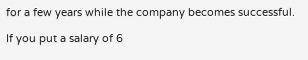for a few years while the company becomes successful.

If you put a salary of 6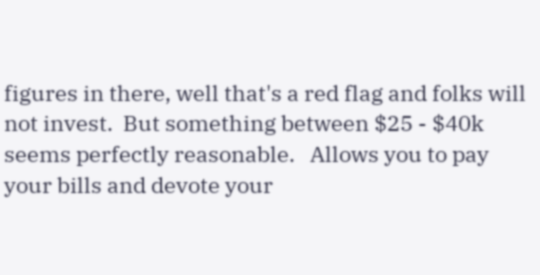figures in there, well that's a red flag and folks will not invest.  But something between $25 - $40k seems perfectly reasonable.   Allows you to pay your bills and devote your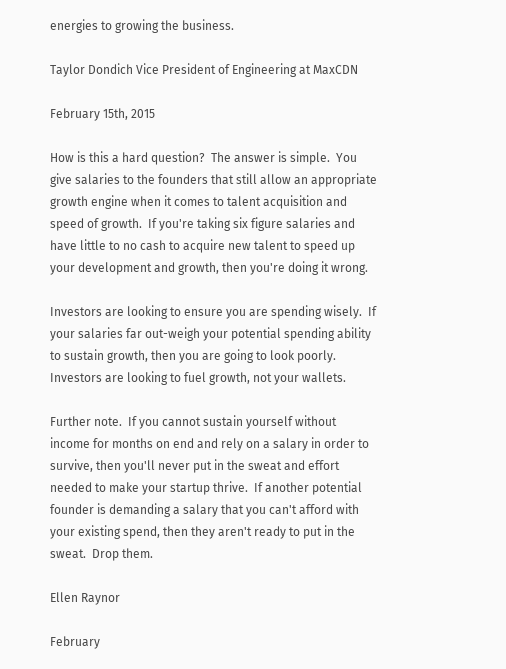energies to growing the business.

Taylor Dondich Vice President of Engineering at MaxCDN

February 15th, 2015

How is this a hard question?  The answer is simple.  You give salaries to the founders that still allow an appropriate growth engine when it comes to talent acquisition and speed of growth.  If you're taking six figure salaries and have little to no cash to acquire new talent to speed up your development and growth, then you're doing it wrong.

Investors are looking to ensure you are spending wisely.  If your salaries far out-weigh your potential spending ability to sustain growth, then you are going to look poorly.  Investors are looking to fuel growth, not your wallets.

Further note.  If you cannot sustain yourself without income for months on end and rely on a salary in order to survive, then you'll never put in the sweat and effort needed to make your startup thrive.  If another potential founder is demanding a salary that you can't afford with your existing spend, then they aren't ready to put in the sweat.  Drop them.

Ellen Raynor

February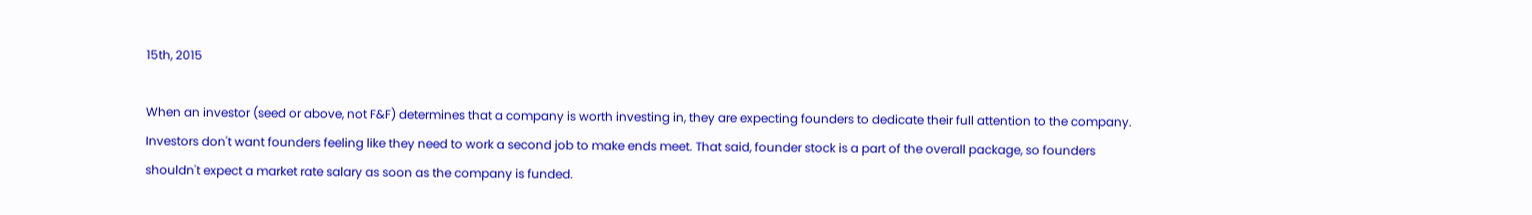15th, 2015

When an investor (seed or above, not F&F) determines that a company is worth investing in, they are expecting founders to dedicate their full attention to the company. Investors don't want founders feeling like they need to work a second job to make ends meet. That said, founder stock is a part of the overall package, so founders shouldn't expect a market rate salary as soon as the company is funded.